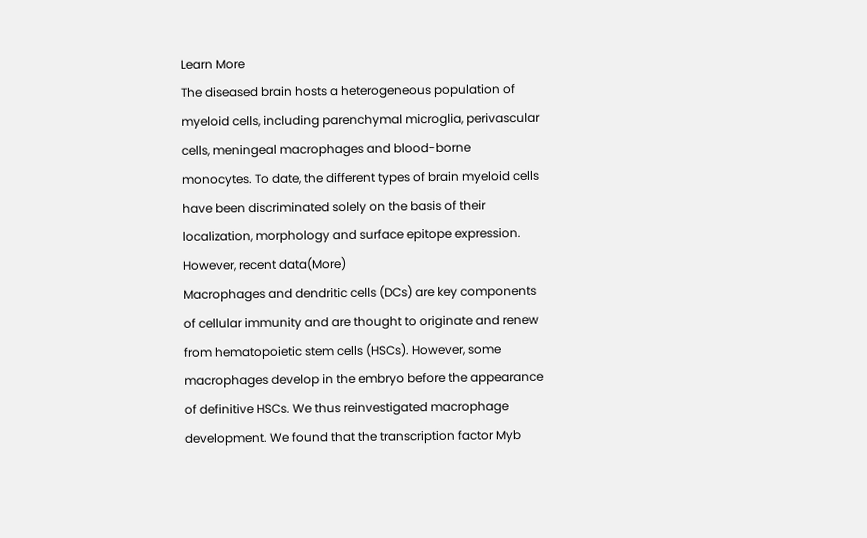Learn More
The diseased brain hosts a heterogeneous population of myeloid cells, including parenchymal microglia, perivascular cells, meningeal macrophages and blood-borne monocytes. To date, the different types of brain myeloid cells have been discriminated solely on the basis of their localization, morphology and surface epitope expression. However, recent data(More)
Macrophages and dendritic cells (DCs) are key components of cellular immunity and are thought to originate and renew from hematopoietic stem cells (HSCs). However, some macrophages develop in the embryo before the appearance of definitive HSCs. We thus reinvestigated macrophage development. We found that the transcription factor Myb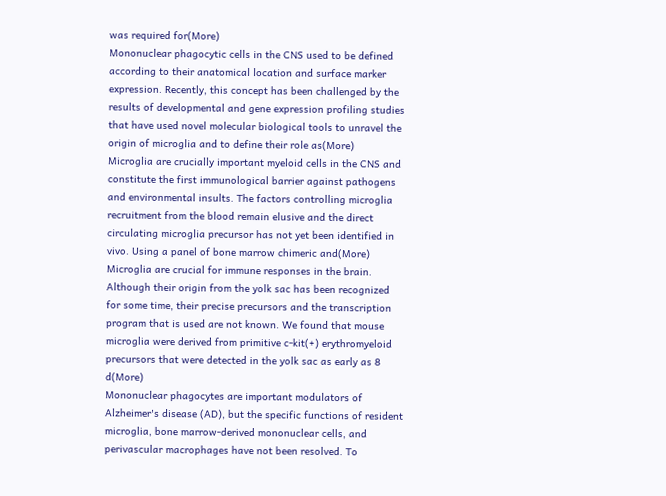was required for(More)
Mononuclear phagocytic cells in the CNS used to be defined according to their anatomical location and surface marker expression. Recently, this concept has been challenged by the results of developmental and gene expression profiling studies that have used novel molecular biological tools to unravel the origin of microglia and to define their role as(More)
Microglia are crucially important myeloid cells in the CNS and constitute the first immunological barrier against pathogens and environmental insults. The factors controlling microglia recruitment from the blood remain elusive and the direct circulating microglia precursor has not yet been identified in vivo. Using a panel of bone marrow chimeric and(More)
Microglia are crucial for immune responses in the brain. Although their origin from the yolk sac has been recognized for some time, their precise precursors and the transcription program that is used are not known. We found that mouse microglia were derived from primitive c-kit(+) erythromyeloid precursors that were detected in the yolk sac as early as 8 d(More)
Mononuclear phagocytes are important modulators of Alzheimer's disease (AD), but the specific functions of resident microglia, bone marrow-derived mononuclear cells, and perivascular macrophages have not been resolved. To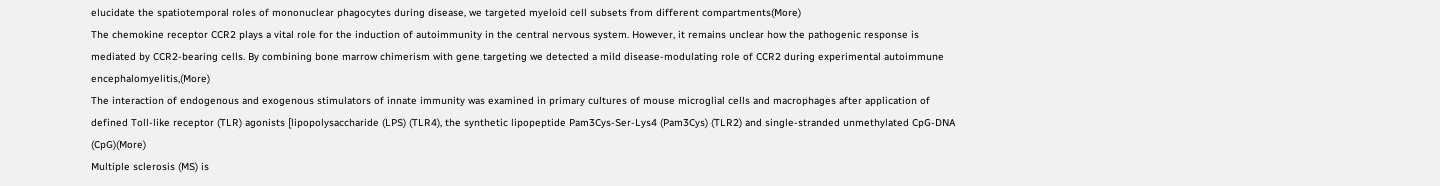elucidate the spatiotemporal roles of mononuclear phagocytes during disease, we targeted myeloid cell subsets from different compartments(More)
The chemokine receptor CCR2 plays a vital role for the induction of autoimmunity in the central nervous system. However, it remains unclear how the pathogenic response is mediated by CCR2-bearing cells. By combining bone marrow chimerism with gene targeting we detected a mild disease-modulating role of CCR2 during experimental autoimmune encephalomyelitis,(More)
The interaction of endogenous and exogenous stimulators of innate immunity was examined in primary cultures of mouse microglial cells and macrophages after application of defined Toll-like receptor (TLR) agonists [lipopolysaccharide (LPS) (TLR4), the synthetic lipopeptide Pam3Cys-Ser-Lys4 (Pam3Cys) (TLR2) and single-stranded unmethylated CpG-DNA (CpG)(More)
Multiple sclerosis (MS) is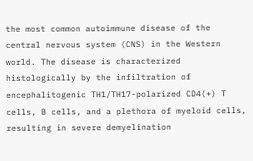the most common autoimmune disease of the central nervous system (CNS) in the Western world. The disease is characterized histologically by the infiltration of encephalitogenic TH1/TH17-polarized CD4(+) T cells, B cells, and a plethora of myeloid cells, resulting in severe demyelination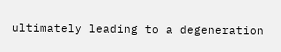ultimately leading to a degeneration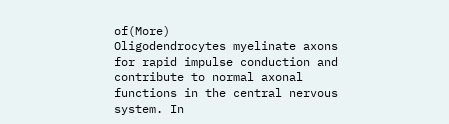of(More)
Oligodendrocytes myelinate axons for rapid impulse conduction and contribute to normal axonal functions in the central nervous system. In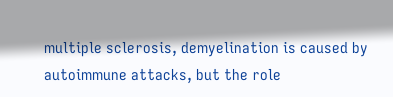multiple sclerosis, demyelination is caused by autoimmune attacks, but the role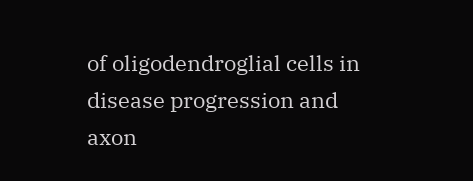of oligodendroglial cells in disease progression and axon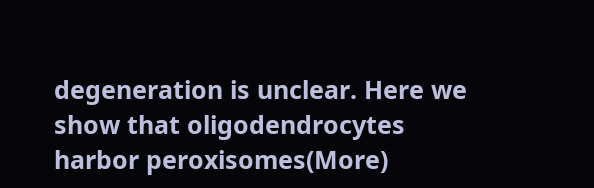degeneration is unclear. Here we show that oligodendrocytes harbor peroxisomes(More)